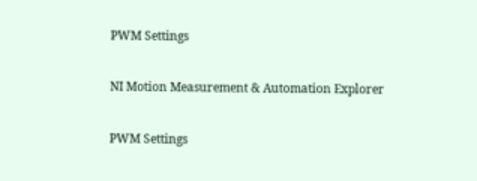PWM Settings

NI Motion Measurement & Automation Explorer

PWM Settings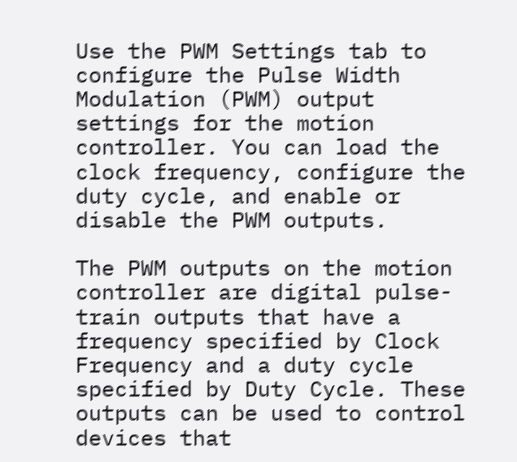Use the PWM Settings tab to configure the Pulse Width Modulation (PWM) output settings for the motion controller. You can load the clock frequency, configure the duty cycle, and enable or disable the PWM outputs.

The PWM outputs on the motion controller are digital pulse-train outputs that have a frequency specified by Clock Frequency and a duty cycle specified by Duty Cycle. These outputs can be used to control devices that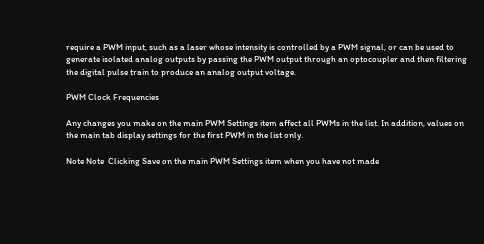require a PWM input, such as a laser whose intensity is controlled by a PWM signal, or can be used to generate isolated analog outputs by passing the PWM output through an optocoupler and then filtering the digital pulse train to produce an analog output voltage.

PWM Clock Frequencies

Any changes you make on the main PWM Settings item affect all PWMs in the list. In addition, values on the main tab display settings for the first PWM in the list only.

Note Note  Clicking Save on the main PWM Settings item when you have not made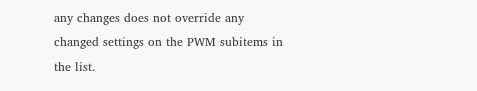any changes does not override any changed settings on the PWM subitems in the list.